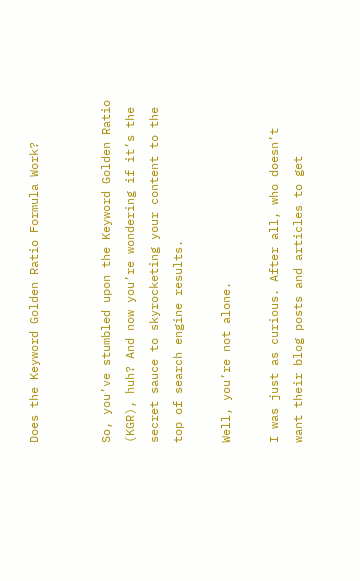Does the Keyword Golden Ratio Formula Work?


So, you’ve stumbled upon the Keyword Golden Ratio (KGR), huh? And now you’re wondering if it’s the secret sauce to skyrocketing your content to the top of search engine results.

Well, you’re not alone.

I was just as curious. After all, who doesn’t want their blog posts and articles to get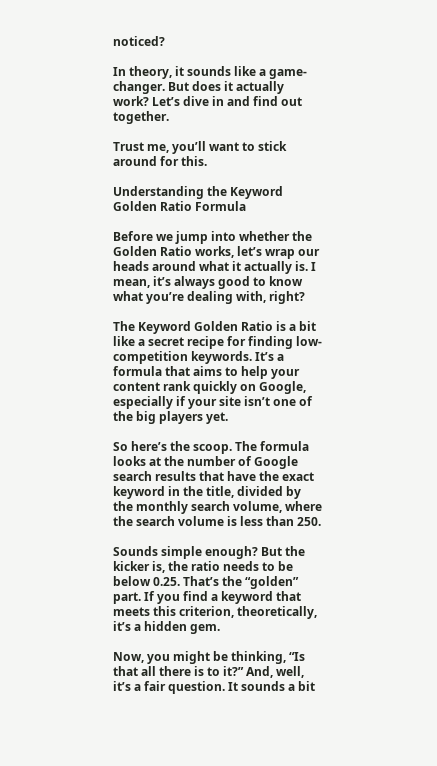noticed?

In theory, it sounds like a game-changer. But does it actually work? Let’s dive in and find out together.

Trust me, you’ll want to stick around for this.

Understanding the Keyword Golden Ratio Formula

Before we jump into whether the Golden Ratio works, let’s wrap our heads around what it actually is. I mean, it’s always good to know what you’re dealing with, right?

The Keyword Golden Ratio is a bit like a secret recipe for finding low-competition keywords. It’s a formula that aims to help your content rank quickly on Google, especially if your site isn’t one of the big players yet.

So here’s the scoop. The formula looks at the number of Google search results that have the exact keyword in the title, divided by the monthly search volume, where the search volume is less than 250.

Sounds simple enough? But the kicker is, the ratio needs to be below 0.25. That’s the “golden” part. If you find a keyword that meets this criterion, theoretically, it’s a hidden gem.

Now, you might be thinking, “Is that all there is to it?” And, well, it’s a fair question. It sounds a bit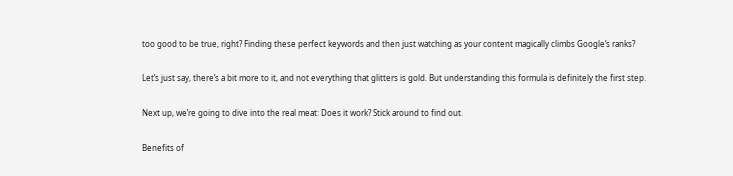too good to be true, right? Finding these perfect keywords and then just watching as your content magically climbs Google’s ranks?

Let’s just say, there’s a bit more to it, and not everything that glitters is gold. But understanding this formula is definitely the first step.

Next up, we’re going to dive into the real meat: Does it work? Stick around to find out.

Benefits of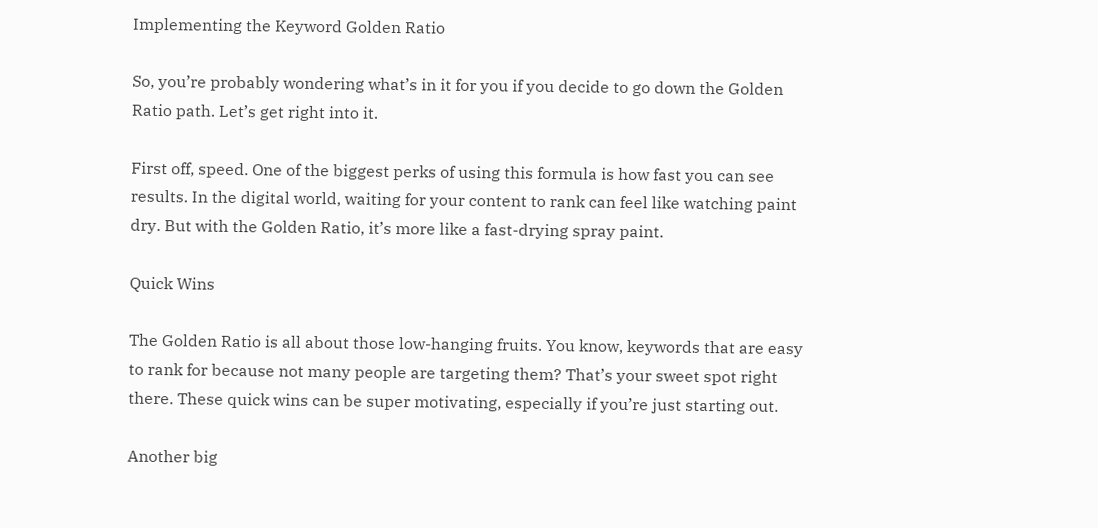Implementing the Keyword Golden Ratio

So, you’re probably wondering what’s in it for you if you decide to go down the Golden Ratio path. Let’s get right into it.

First off, speed. One of the biggest perks of using this formula is how fast you can see results. In the digital world, waiting for your content to rank can feel like watching paint dry. But with the Golden Ratio, it’s more like a fast-drying spray paint.

Quick Wins

The Golden Ratio is all about those low-hanging fruits. You know, keywords that are easy to rank for because not many people are targeting them? That’s your sweet spot right there. These quick wins can be super motivating, especially if you’re just starting out.

Another big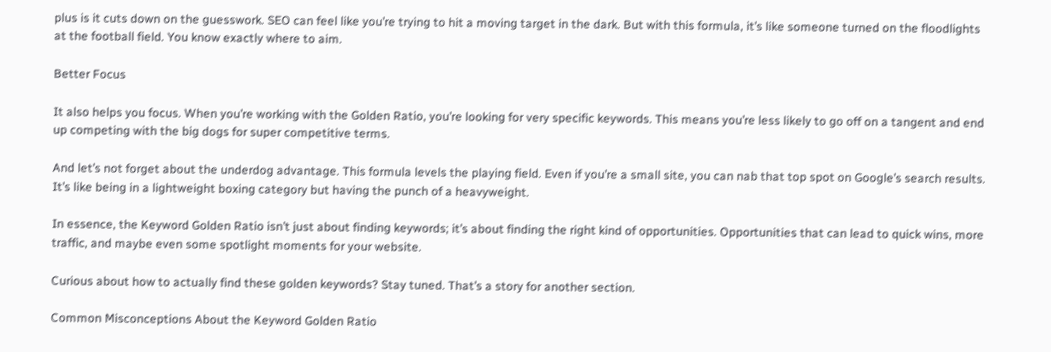plus is it cuts down on the guesswork. SEO can feel like you’re trying to hit a moving target in the dark. But with this formula, it’s like someone turned on the floodlights at the football field. You know exactly where to aim.

Better Focus

It also helps you focus. When you’re working with the Golden Ratio, you’re looking for very specific keywords. This means you’re less likely to go off on a tangent and end up competing with the big dogs for super competitive terms.

And let’s not forget about the underdog advantage. This formula levels the playing field. Even if you’re a small site, you can nab that top spot on Google’s search results. It’s like being in a lightweight boxing category but having the punch of a heavyweight.

In essence, the Keyword Golden Ratio isn’t just about finding keywords; it’s about finding the right kind of opportunities. Opportunities that can lead to quick wins, more traffic, and maybe even some spotlight moments for your website.

Curious about how to actually find these golden keywords? Stay tuned. That’s a story for another section.

Common Misconceptions About the Keyword Golden Ratio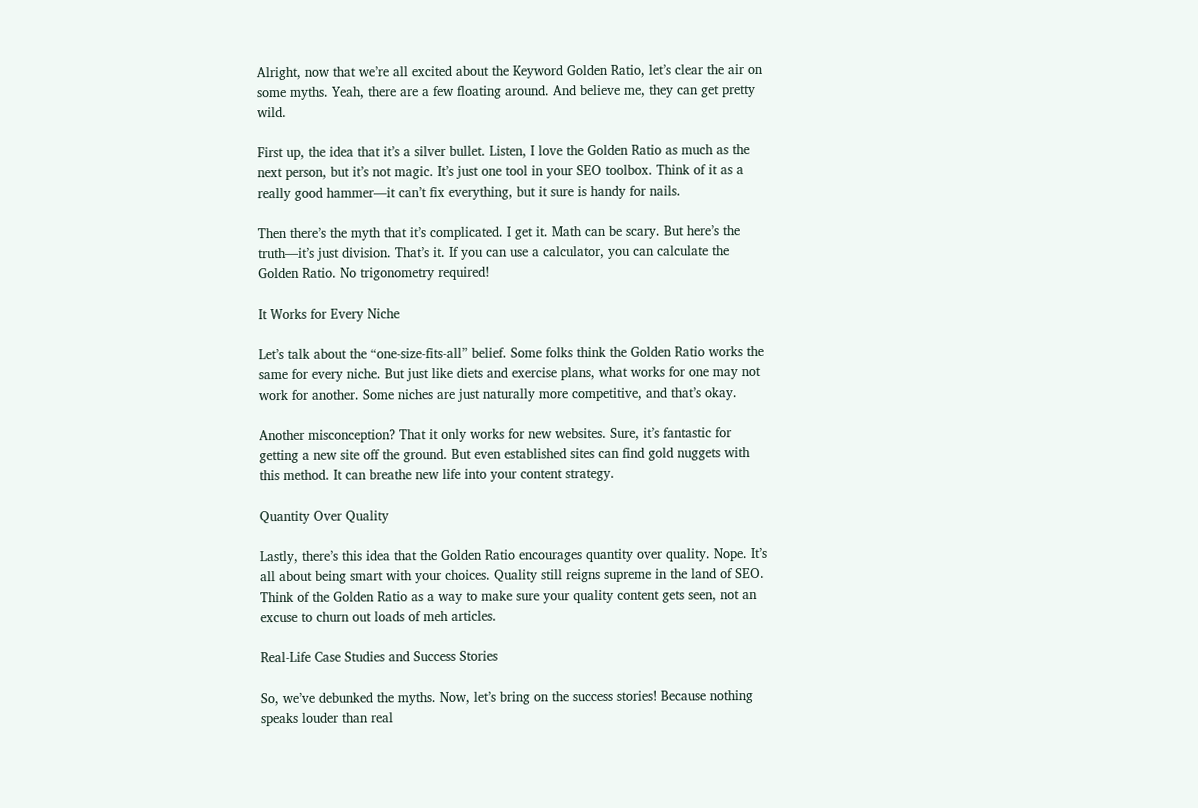Alright, now that we’re all excited about the Keyword Golden Ratio, let’s clear the air on some myths. Yeah, there are a few floating around. And believe me, they can get pretty wild.

First up, the idea that it’s a silver bullet. Listen, I love the Golden Ratio as much as the next person, but it’s not magic. It’s just one tool in your SEO toolbox. Think of it as a really good hammer—it can’t fix everything, but it sure is handy for nails.

Then there’s the myth that it’s complicated. I get it. Math can be scary. But here’s the truth—it’s just division. That’s it. If you can use a calculator, you can calculate the Golden Ratio. No trigonometry required!

It Works for Every Niche

Let’s talk about the “one-size-fits-all” belief. Some folks think the Golden Ratio works the same for every niche. But just like diets and exercise plans, what works for one may not work for another. Some niches are just naturally more competitive, and that’s okay.

Another misconception? That it only works for new websites. Sure, it’s fantastic for getting a new site off the ground. But even established sites can find gold nuggets with this method. It can breathe new life into your content strategy.

Quantity Over Quality

Lastly, there’s this idea that the Golden Ratio encourages quantity over quality. Nope. It’s all about being smart with your choices. Quality still reigns supreme in the land of SEO. Think of the Golden Ratio as a way to make sure your quality content gets seen, not an excuse to churn out loads of meh articles.

Real-Life Case Studies and Success Stories

So, we’ve debunked the myths. Now, let’s bring on the success stories! Because nothing speaks louder than real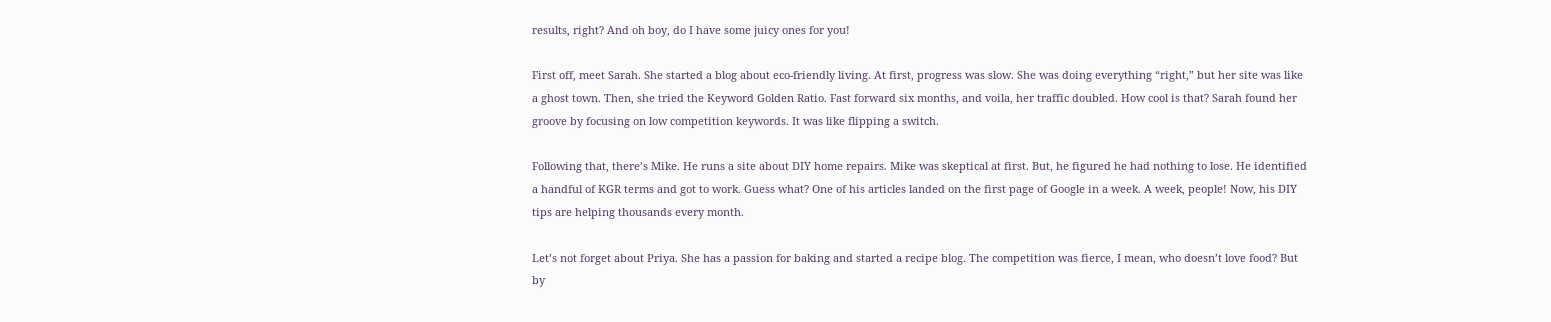results, right? And oh boy, do I have some juicy ones for you!

First off, meet Sarah. She started a blog about eco-friendly living. At first, progress was slow. She was doing everything “right,” but her site was like a ghost town. Then, she tried the Keyword Golden Ratio. Fast forward six months, and voila, her traffic doubled. How cool is that? Sarah found her groove by focusing on low competition keywords. It was like flipping a switch.

Following that, there’s Mike. He runs a site about DIY home repairs. Mike was skeptical at first. But, he figured he had nothing to lose. He identified a handful of KGR terms and got to work. Guess what? One of his articles landed on the first page of Google in a week. A week, people! Now, his DIY tips are helping thousands every month.

Let’s not forget about Priya. She has a passion for baking and started a recipe blog. The competition was fierce, I mean, who doesn’t love food? But by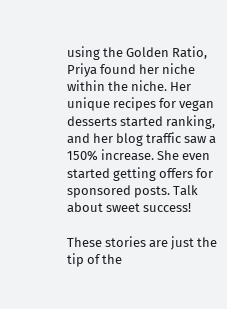using the Golden Ratio, Priya found her niche within the niche. Her unique recipes for vegan desserts started ranking, and her blog traffic saw a 150% increase. She even started getting offers for sponsored posts. Talk about sweet success!

These stories are just the tip of the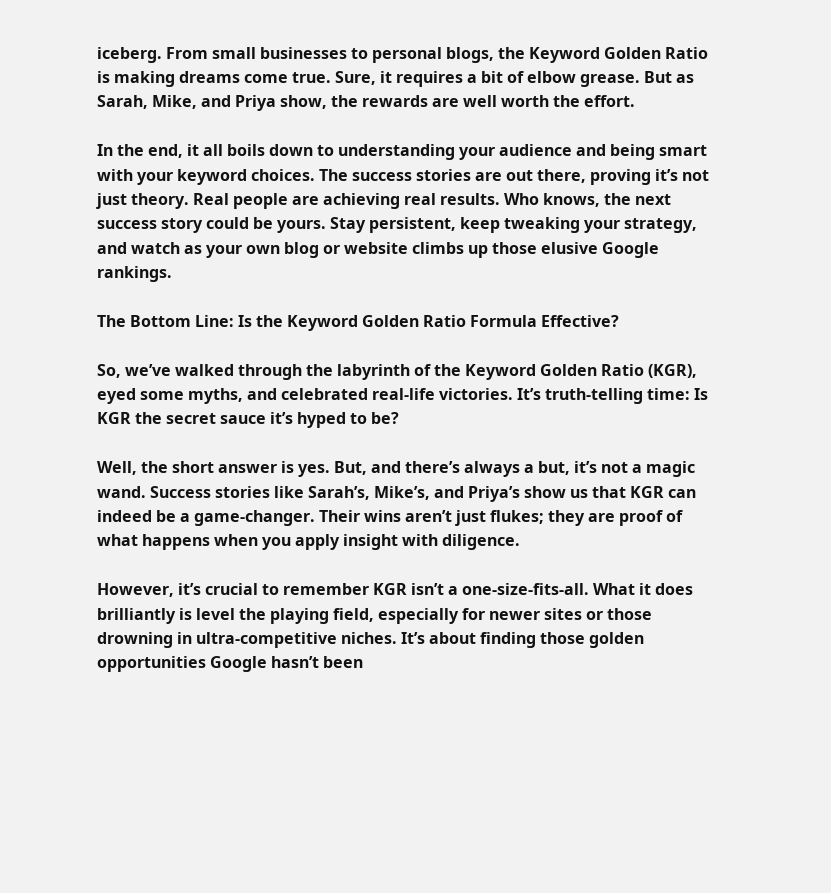iceberg. From small businesses to personal blogs, the Keyword Golden Ratio is making dreams come true. Sure, it requires a bit of elbow grease. But as Sarah, Mike, and Priya show, the rewards are well worth the effort.

In the end, it all boils down to understanding your audience and being smart with your keyword choices. The success stories are out there, proving it’s not just theory. Real people are achieving real results. Who knows, the next success story could be yours. Stay persistent, keep tweaking your strategy, and watch as your own blog or website climbs up those elusive Google rankings.

The Bottom Line: Is the Keyword Golden Ratio Formula Effective?

So, we’ve walked through the labyrinth of the Keyword Golden Ratio (KGR), eyed some myths, and celebrated real-life victories. It’s truth-telling time: Is KGR the secret sauce it’s hyped to be?

Well, the short answer is yes. But, and there’s always a but, it’s not a magic wand. Success stories like Sarah’s, Mike’s, and Priya’s show us that KGR can indeed be a game-changer. Their wins aren’t just flukes; they are proof of what happens when you apply insight with diligence.

However, it’s crucial to remember KGR isn’t a one-size-fits-all. What it does brilliantly is level the playing field, especially for newer sites or those drowning in ultra-competitive niches. It’s about finding those golden opportunities Google hasn’t been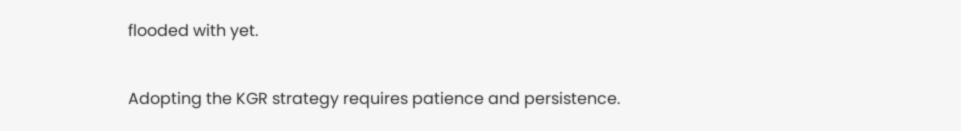flooded with yet.

Adopting the KGR strategy requires patience and persistence.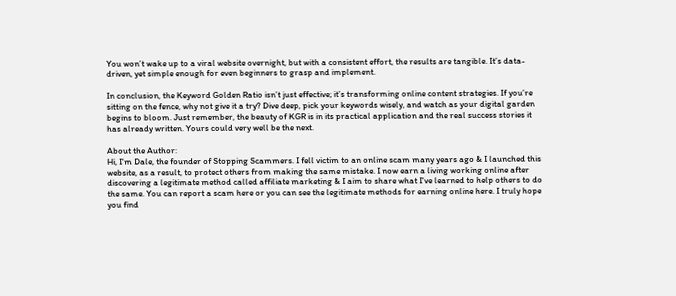You won’t wake up to a viral website overnight, but with a consistent effort, the results are tangible. It’s data-driven, yet simple enough for even beginners to grasp and implement.

In conclusion, the Keyword Golden Ratio isn’t just effective; it’s transforming online content strategies. If you’re sitting on the fence, why not give it a try? Dive deep, pick your keywords wisely, and watch as your digital garden begins to bloom. Just remember, the beauty of KGR is in its practical application and the real success stories it has already written. Yours could very well be the next.

About the Author:
Hi, I'm Dale, the founder of Stopping Scammers. I fell victim to an online scam many years ago & I launched this website, as a result, to protect others from making the same mistake. I now earn a living working online after discovering a legitimate method called affiliate marketing & I aim to share what I've learned to help others to do the same. You can report a scam here or you can see the legitimate methods for earning online here. I truly hope you find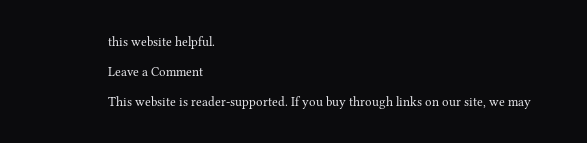this website helpful.

Leave a Comment

This website is reader-supported. If you buy through links on our site, we may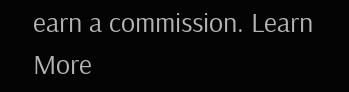earn a commission. Learn More